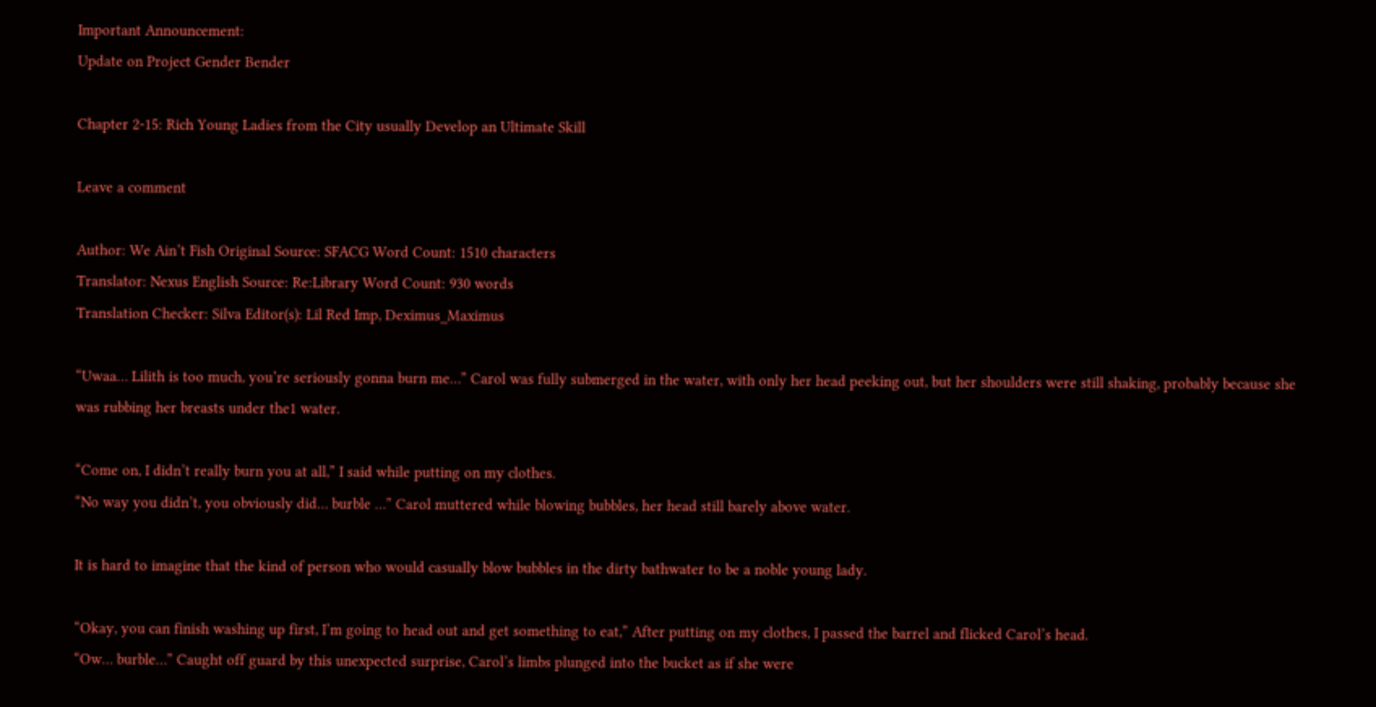Important Announcement:
Update on Project Gender Bender

Chapter 2-15: Rich Young Ladies from the City usually Develop an Ultimate Skill

Leave a comment

Author: We Ain’t Fish Original Source: SFACG Word Count: 1510 characters
Translator: Nexus English Source: Re:Library Word Count: 930 words
Translation Checker: Silva Editor(s): Lil Red Imp, Deximus_Maximus

“Uwaa… Lilith is too much, you’re seriously gonna burn me…” Carol was fully submerged in the water, with only her head peeking out, but her shoulders were still shaking, probably because she was rubbing her breasts under the1 water.

“Come on, I didn’t really burn you at all,” I said while putting on my clothes.
“No way you didn’t, you obviously did… burble …” Carol muttered while blowing bubbles, her head still barely above water.

It is hard to imagine that the kind of person who would casually blow bubbles in the dirty bathwater to be a noble young lady.

“Okay, you can finish washing up first, I’m going to head out and get something to eat,” After putting on my clothes, I passed the barrel and flicked Carol’s head.
“Ow… burble…” Caught off guard by this unexpected surprise, Carol’s limbs plunged into the bucket as if she were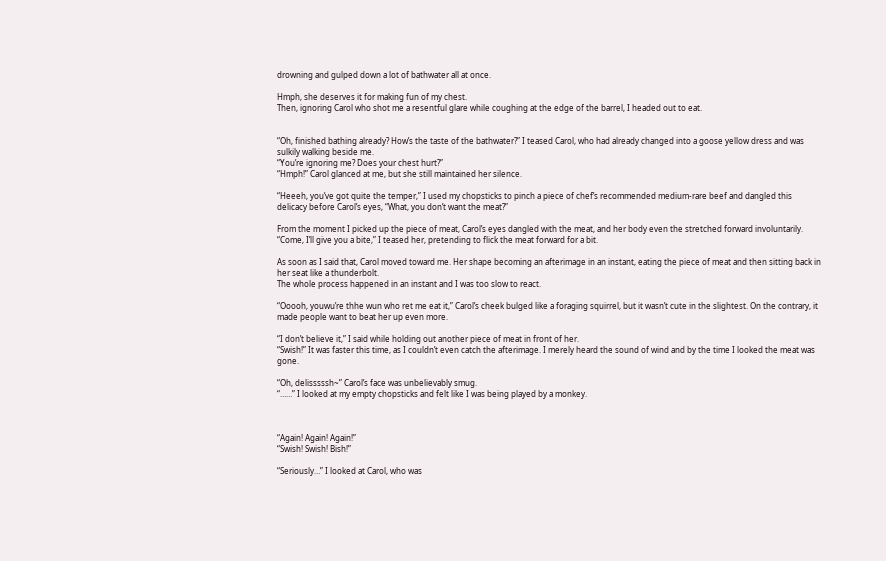drowning and gulped down a lot of bathwater all at once.

Hmph, she deserves it for making fun of my chest.
Then, ignoring Carol who shot me a resentful glare while coughing at the edge of the barrel, I headed out to eat.


“Oh, finished bathing already? How’s the taste of the bathwater?” I teased Carol, who had already changed into a goose yellow dress and was sulkily walking beside me.
“You’re ignoring me? Does your chest hurt?”
“Hmph!” Carol glanced at me, but she still maintained her silence.

“Heeeh, you’ve got quite the temper,” I used my chopsticks to pinch a piece of chef’s recommended medium-rare beef and dangled this delicacy before Carol’s eyes, “What, you don’t want the meat?”

From the moment I picked up the piece of meat, Carol’s eyes dangled with the meat, and her body even the stretched forward involuntarily.
“Come, I’ll give you a bite,” I teased her, pretending to flick the meat forward for a bit.

As soon as I said that, Carol moved toward me. Her shape becoming an afterimage in an instant, eating the piece of meat and then sitting back in her seat like a thunderbolt.
The whole process happened in an instant and I was too slow to react.

“Ooooh, youwu’re thhe wun who ret me eat it,” Carol’s cheek bulged like a foraging squirrel, but it wasn’t cute in the slightest. On the contrary, it made people want to beat her up even more.

“I don’t believe it,” I said while holding out another piece of meat in front of her.
“Swish!” It was faster this time, as I couldn’t even catch the afterimage. I merely heard the sound of wind and by the time I looked the meat was gone.

“Oh, delisssssh~” Carol’s face was unbelievably smug.
“……” I looked at my empty chopsticks and felt like I was being played by a monkey.



“Again! Again! Again!”
“Swish! Swish! Bish!”

“Seriously…” I looked at Carol, who was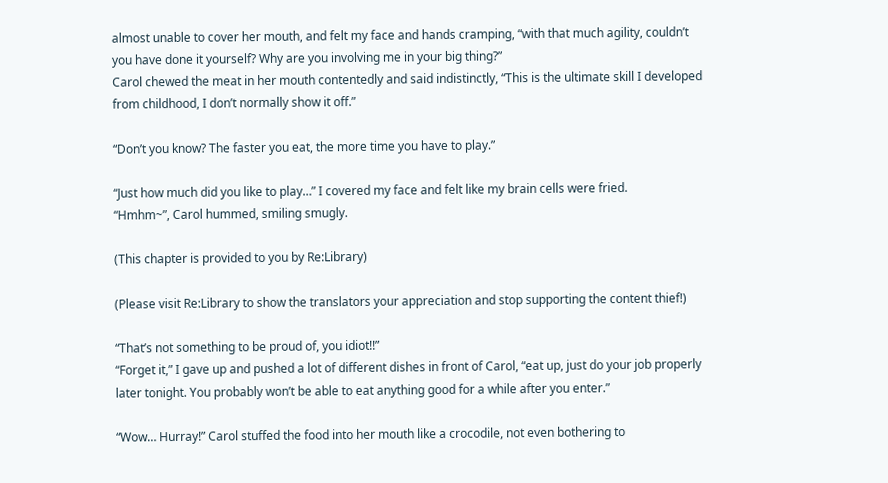almost unable to cover her mouth, and felt my face and hands cramping, “with that much agility, couldn’t you have done it yourself? Why are you involving me in your big thing?”
Carol chewed the meat in her mouth contentedly and said indistinctly, “This is the ultimate skill I developed from childhood, I don’t normally show it off.”

“Don’t you know? The faster you eat, the more time you have to play.”

“Just how much did you like to play…” I covered my face and felt like my brain cells were fried.
“Hmhm~”, Carol hummed, smiling smugly.

(This chapter is provided to you by Re:Library)

(Please visit Re:Library to show the translators your appreciation and stop supporting the content thief!)

“That’s not something to be proud of, you idiot!!”
“Forget it,” I gave up and pushed a lot of different dishes in front of Carol, “eat up, just do your job properly later tonight. You probably won’t be able to eat anything good for a while after you enter.”

“Wow… Hurray!” Carol stuffed the food into her mouth like a crocodile, not even bothering to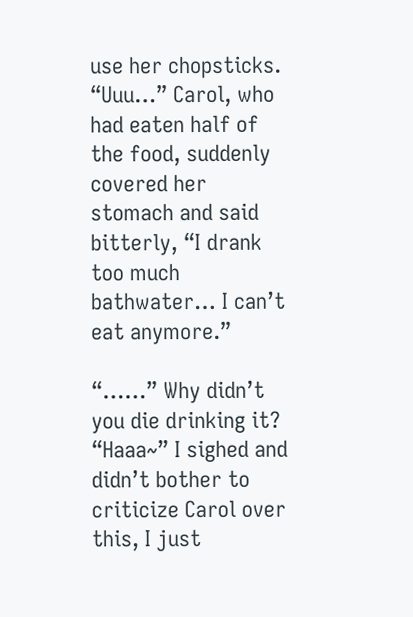use her chopsticks.
“Uuu…” Carol, who had eaten half of the food, suddenly covered her stomach and said bitterly, “I drank too much bathwater… I can’t eat anymore.”

“……” Why didn’t you die drinking it?
“Haaa~” I sighed and didn’t bother to criticize Carol over this, I just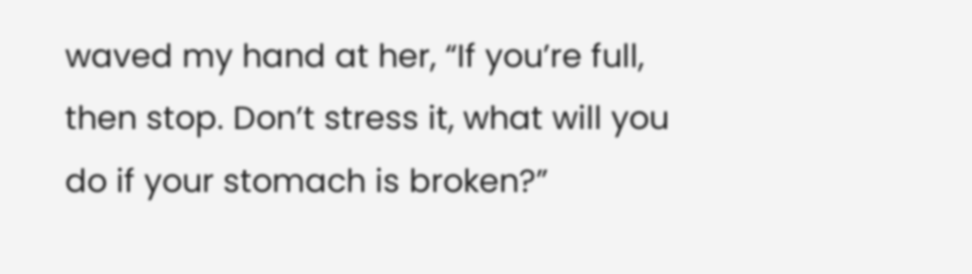waved my hand at her, “If you’re full, then stop. Don’t stress it, what will you do if your stomach is broken?”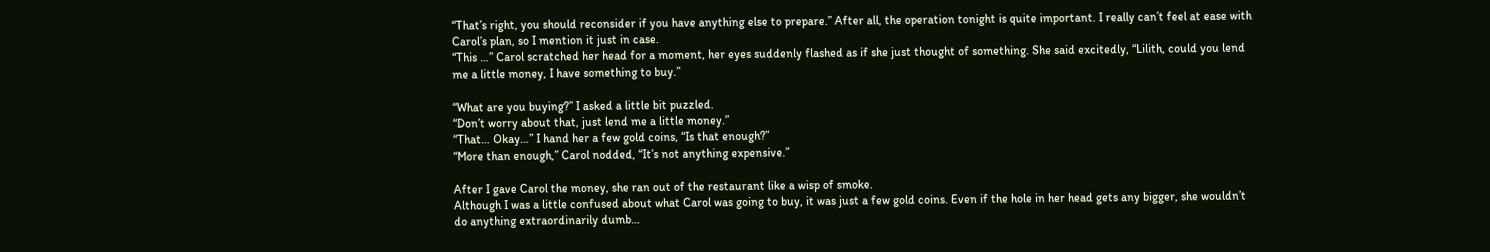“That’s right, you should reconsider if you have anything else to prepare.” After all, the operation tonight is quite important. I really can’t feel at ease with Carol’s plan, so I mention it just in case.
“This …” Carol scratched her head for a moment, her eyes suddenly flashed as if she just thought of something. She said excitedly, “Lilith, could you lend me a little money, I have something to buy.”

“What are you buying?” I asked a little bit puzzled.
“Don’t worry about that, just lend me a little money.”
“That… Okay…” I hand her a few gold coins, “Is that enough?”
“More than enough,” Carol nodded, “It’s not anything expensive.”

After I gave Carol the money, she ran out of the restaurant like a wisp of smoke.
Although I was a little confused about what Carol was going to buy, it was just a few gold coins. Even if the hole in her head gets any bigger, she wouldn’t do anything extraordinarily dumb…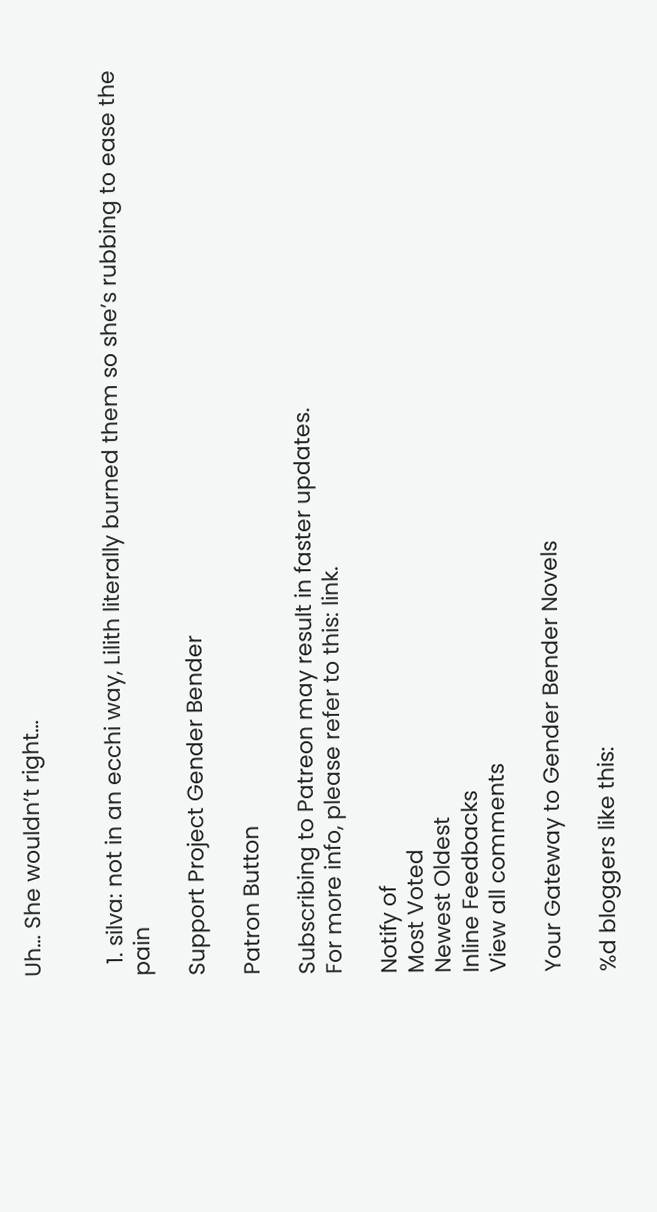Uh… She wouldn’t right…


  1. silva: not in an ecchi way, Lilith literally burned them so she’s rubbing to ease the pain

Support Project Gender Bender

Patron Button

Subscribing to Patreon may result in faster updates.
For more info, please refer to this: link.

Notify of
Most Voted
Newest Oldest
Inline Feedbacks
View all comments

Your Gateway to Gender Bender Novels

%d bloggers like this: